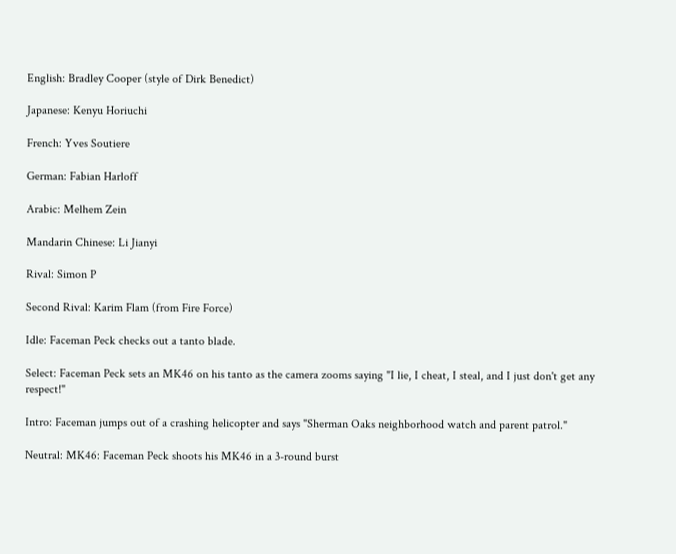English: Bradley Cooper (style of Dirk Benedict)

Japanese: Kenyu Horiuchi

French: Yves Soutiere

German: Fabian Harloff

Arabic: Melhem Zein

Mandarin Chinese: Li Jianyi

Rival: Simon P

Second Rival: Karim Flam (from Fire Force)

Idle: Faceman Peck checks out a tanto blade.

Select: Faceman Peck sets an MK46 on his tanto as the camera zooms saying "I lie, I cheat, I steal, and I just don't get any respect!"

Intro: Faceman jumps out of a crashing helicopter and says "Sherman Oaks neighborhood watch and parent patrol."

Neutral: MK46: Faceman Peck shoots his MK46 in a 3-round burst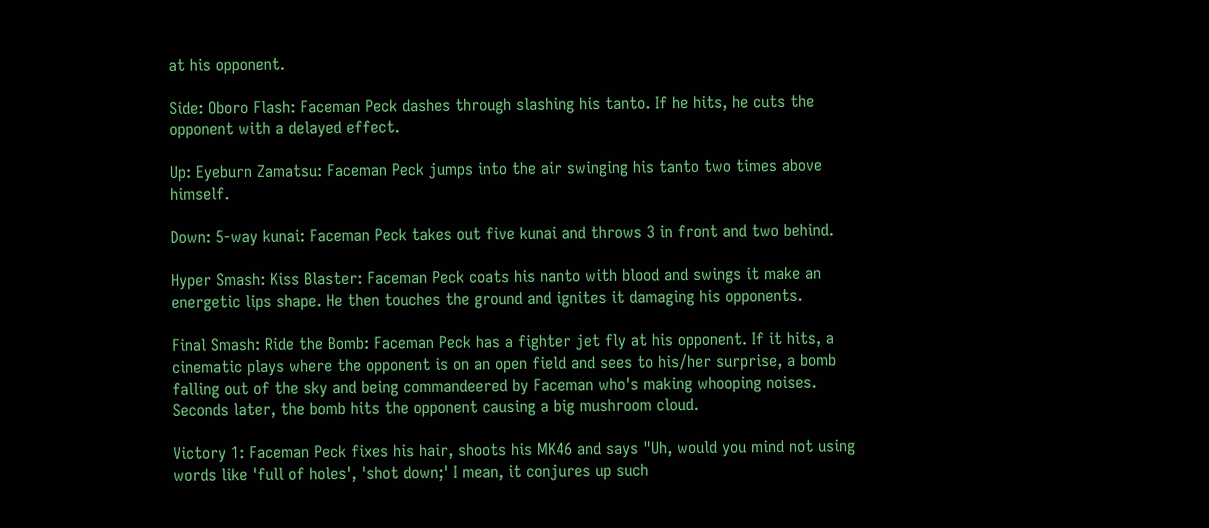at his opponent.

Side: Oboro Flash: Faceman Peck dashes through slashing his tanto. If he hits, he cuts the opponent with a delayed effect.

Up: Eyeburn Zamatsu: Faceman Peck jumps into the air swinging his tanto two times above himself.

Down: 5-way kunai: Faceman Peck takes out five kunai and throws 3 in front and two behind.

Hyper Smash: Kiss Blaster: Faceman Peck coats his nanto with blood and swings it make an energetic lips shape. He then touches the ground and ignites it damaging his opponents.

Final Smash: Ride the Bomb: Faceman Peck has a fighter jet fly at his opponent. If it hits, a cinematic plays where the opponent is on an open field and sees to his/her surprise, a bomb falling out of the sky and being commandeered by Faceman who's making whooping noises. Seconds later, the bomb hits the opponent causing a big mushroom cloud.

Victory 1: Faceman Peck fixes his hair, shoots his MK46 and says "Uh, would you mind not using words like 'full of holes', 'shot down;' I mean, it conjures up such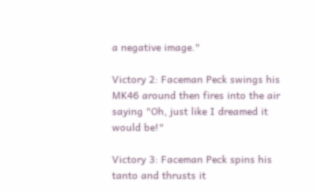a negative image."

Victory 2: Faceman Peck swings his MK46 around then fires into the air saying "Oh, just like I dreamed it would be!"

Victory 3: Faceman Peck spins his tanto and thrusts it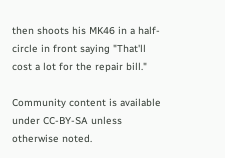then shoots his MK46 in a half-circle in front saying "That'll cost a lot for the repair bill."

Community content is available under CC-BY-SA unless otherwise noted.